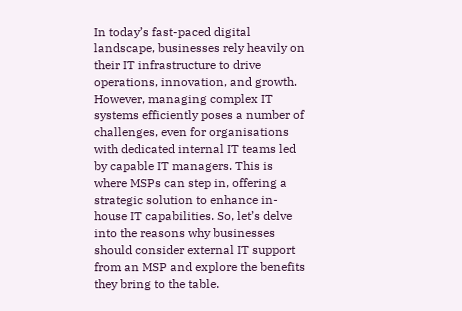In today’s fast-paced digital landscape, businesses rely heavily on their IT infrastructure to drive operations, innovation, and growth. However, managing complex IT systems efficiently poses a number of challenges, even for organisations with dedicated internal IT teams led by capable IT managers. This is where MSPs can step in, offering a strategic solution to enhance in-house IT capabilities. So, let’s delve into the reasons why businesses should consider external IT support from an MSP and explore the benefits they bring to the table.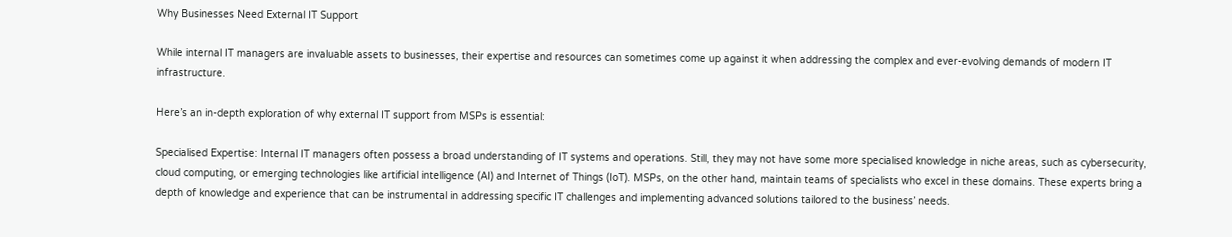Why Businesses Need External IT Support

While internal IT managers are invaluable assets to businesses, their expertise and resources can sometimes come up against it when addressing the complex and ever-evolving demands of modern IT infrastructure.

Here’s an in-depth exploration of why external IT support from MSPs is essential:

Specialised Expertise: Internal IT managers often possess a broad understanding of IT systems and operations. Still, they may not have some more specialised knowledge in niche areas, such as cybersecurity, cloud computing, or emerging technologies like artificial intelligence (AI) and Internet of Things (IoT). MSPs, on the other hand, maintain teams of specialists who excel in these domains. These experts bring a depth of knowledge and experience that can be instrumental in addressing specific IT challenges and implementing advanced solutions tailored to the business’ needs.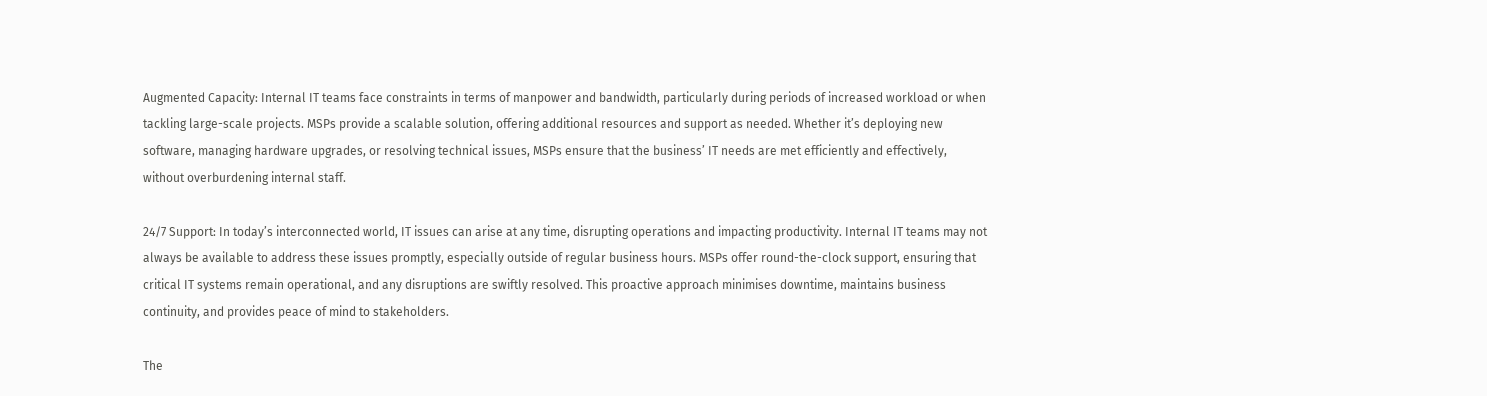Augmented Capacity: Internal IT teams face constraints in terms of manpower and bandwidth, particularly during periods of increased workload or when tackling large-scale projects. MSPs provide a scalable solution, offering additional resources and support as needed. Whether it’s deploying new software, managing hardware upgrades, or resolving technical issues, MSPs ensure that the business’ IT needs are met efficiently and effectively, without overburdening internal staff.

24/7 Support: In today’s interconnected world, IT issues can arise at any time, disrupting operations and impacting productivity. Internal IT teams may not always be available to address these issues promptly, especially outside of regular business hours. MSPs offer round-the-clock support, ensuring that critical IT systems remain operational, and any disruptions are swiftly resolved. This proactive approach minimises downtime, maintains business continuity, and provides peace of mind to stakeholders.

The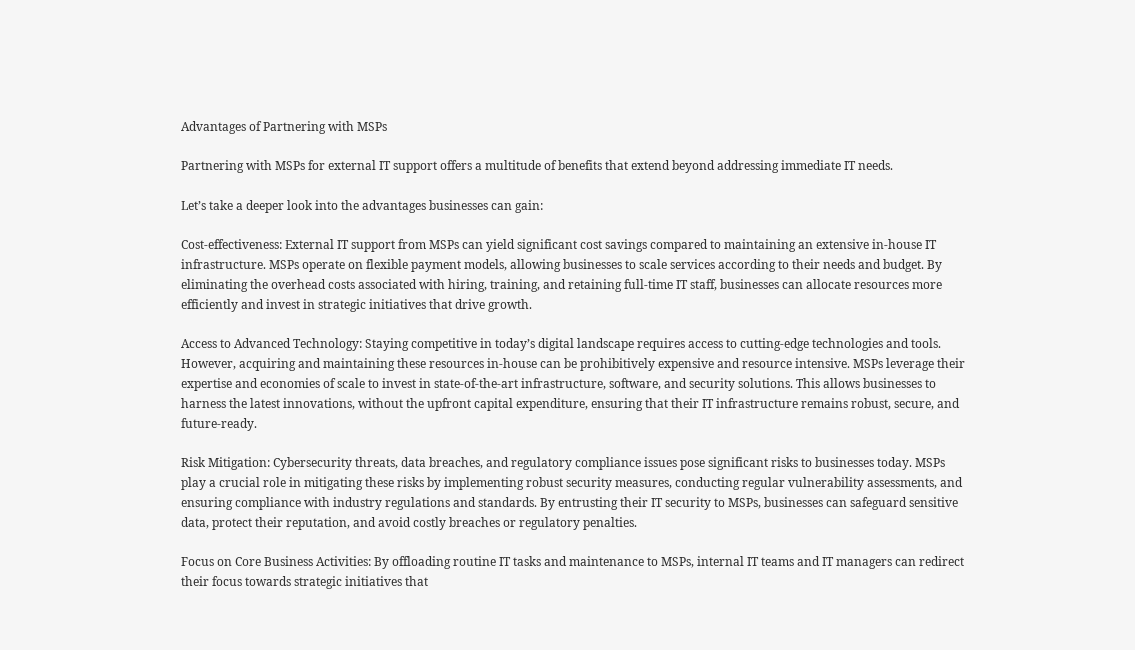Advantages of Partnering with MSPs

Partnering with MSPs for external IT support offers a multitude of benefits that extend beyond addressing immediate IT needs.

Let’s take a deeper look into the advantages businesses can gain:

Cost-effectiveness: External IT support from MSPs can yield significant cost savings compared to maintaining an extensive in-house IT infrastructure. MSPs operate on flexible payment models, allowing businesses to scale services according to their needs and budget. By eliminating the overhead costs associated with hiring, training, and retaining full-time IT staff, businesses can allocate resources more efficiently and invest in strategic initiatives that drive growth.

Access to Advanced Technology: Staying competitive in today’s digital landscape requires access to cutting-edge technologies and tools. However, acquiring and maintaining these resources in-house can be prohibitively expensive and resource intensive. MSPs leverage their expertise and economies of scale to invest in state-of-the-art infrastructure, software, and security solutions. This allows businesses to harness the latest innovations, without the upfront capital expenditure, ensuring that their IT infrastructure remains robust, secure, and future-ready.

Risk Mitigation: Cybersecurity threats, data breaches, and regulatory compliance issues pose significant risks to businesses today. MSPs play a crucial role in mitigating these risks by implementing robust security measures, conducting regular vulnerability assessments, and ensuring compliance with industry regulations and standards. By entrusting their IT security to MSPs, businesses can safeguard sensitive data, protect their reputation, and avoid costly breaches or regulatory penalties.

Focus on Core Business Activities: By offloading routine IT tasks and maintenance to MSPs, internal IT teams and IT managers can redirect their focus towards strategic initiatives that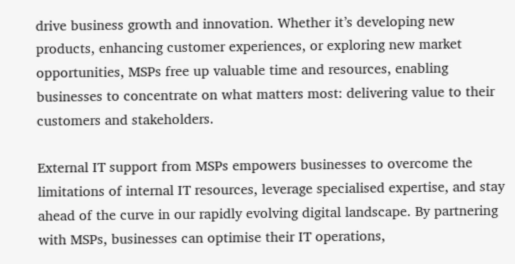drive business growth and innovation. Whether it’s developing new products, enhancing customer experiences, or exploring new market opportunities, MSPs free up valuable time and resources, enabling businesses to concentrate on what matters most: delivering value to their customers and stakeholders.

External IT support from MSPs empowers businesses to overcome the limitations of internal IT resources, leverage specialised expertise, and stay ahead of the curve in our rapidly evolving digital landscape. By partnering with MSPs, businesses can optimise their IT operations,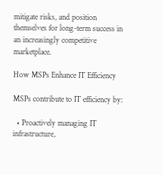mitigate risks, and position themselves for long-term success in an increasingly competitive marketplace.

How MSPs Enhance IT Efficiency

MSPs contribute to IT efficiency by:

  • Proactively managing IT infrastructure,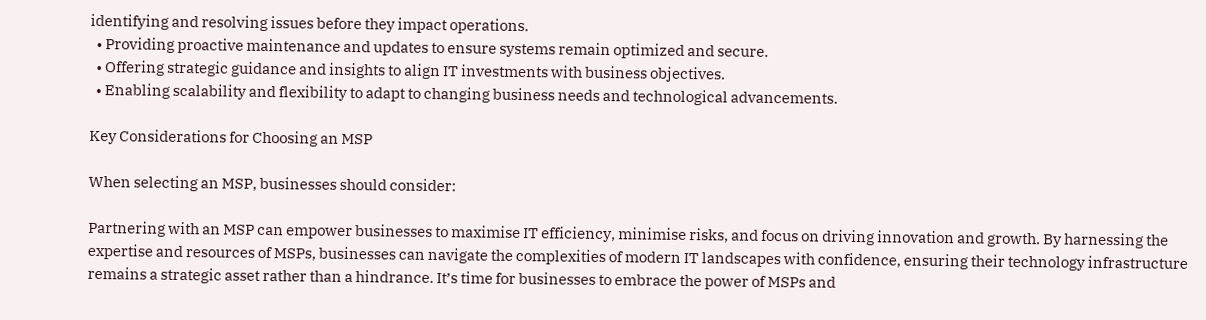identifying and resolving issues before they impact operations.
  • Providing proactive maintenance and updates to ensure systems remain optimized and secure.
  • Offering strategic guidance and insights to align IT investments with business objectives.
  • Enabling scalability and flexibility to adapt to changing business needs and technological advancements.

Key Considerations for Choosing an MSP

When selecting an MSP, businesses should consider:

Partnering with an MSP can empower businesses to maximise IT efficiency, minimise risks, and focus on driving innovation and growth. By harnessing the expertise and resources of MSPs, businesses can navigate the complexities of modern IT landscapes with confidence, ensuring their technology infrastructure remains a strategic asset rather than a hindrance. It’s time for businesses to embrace the power of MSPs and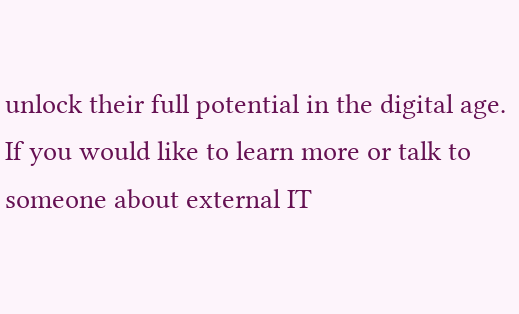unlock their full potential in the digital age. If you would like to learn more or talk to someone about external IT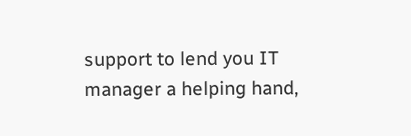support to lend you IT manager a helping hand,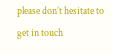please don’t hesitate to get in touch